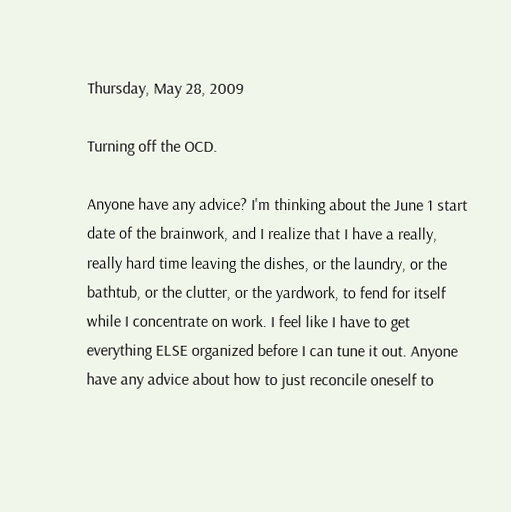Thursday, May 28, 2009

Turning off the OCD.

Anyone have any advice? I'm thinking about the June 1 start date of the brainwork, and I realize that I have a really, really hard time leaving the dishes, or the laundry, or the bathtub, or the clutter, or the yardwork, to fend for itself while I concentrate on work. I feel like I have to get everything ELSE organized before I can tune it out. Anyone have any advice about how to just reconcile oneself to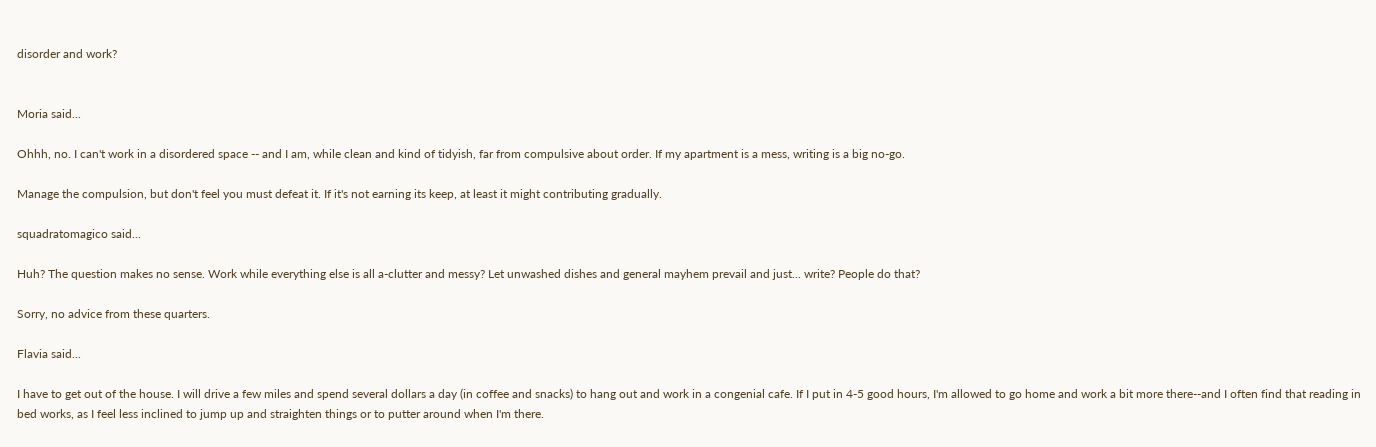disorder and work?


Moria said...

Ohhh, no. I can't work in a disordered space -- and I am, while clean and kind of tidyish, far from compulsive about order. If my apartment is a mess, writing is a big no-go.

Manage the compulsion, but don't feel you must defeat it. If it's not earning its keep, at least it might contributing gradually.

squadratomagico said...

Huh? The question makes no sense. Work while everything else is all a-clutter and messy? Let unwashed dishes and general mayhem prevail and just... write? People do that?

Sorry, no advice from these quarters.

Flavia said...

I have to get out of the house. I will drive a few miles and spend several dollars a day (in coffee and snacks) to hang out and work in a congenial cafe. If I put in 4-5 good hours, I'm allowed to go home and work a bit more there--and I often find that reading in bed works, as I feel less inclined to jump up and straighten things or to putter around when I'm there.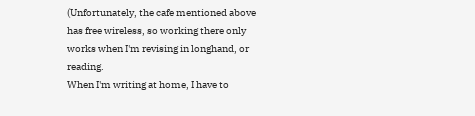(Unfortunately, the cafe mentioned above has free wireless, so working there only works when I'm revising in longhand, or reading.
When I'm writing at home, I have to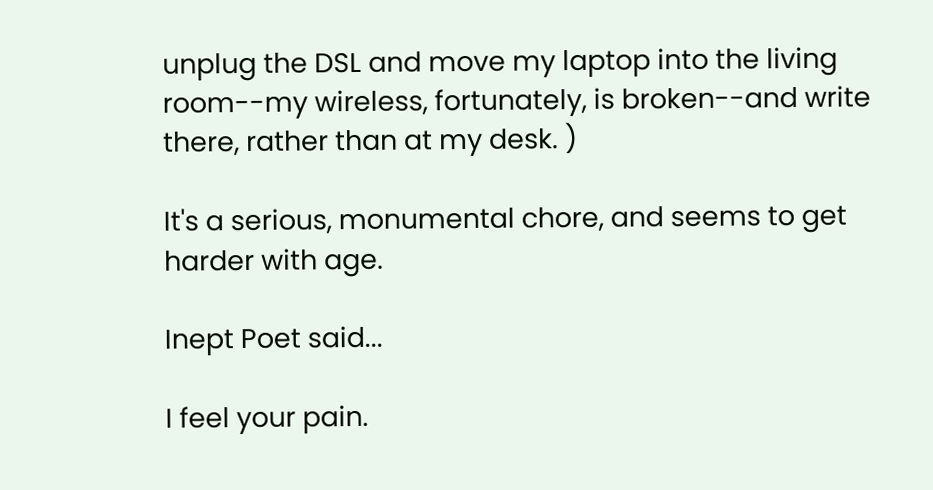unplug the DSL and move my laptop into the living room--my wireless, fortunately, is broken--and write there, rather than at my desk. )

It's a serious, monumental chore, and seems to get harder with age.

Inept Poet said...

I feel your pain.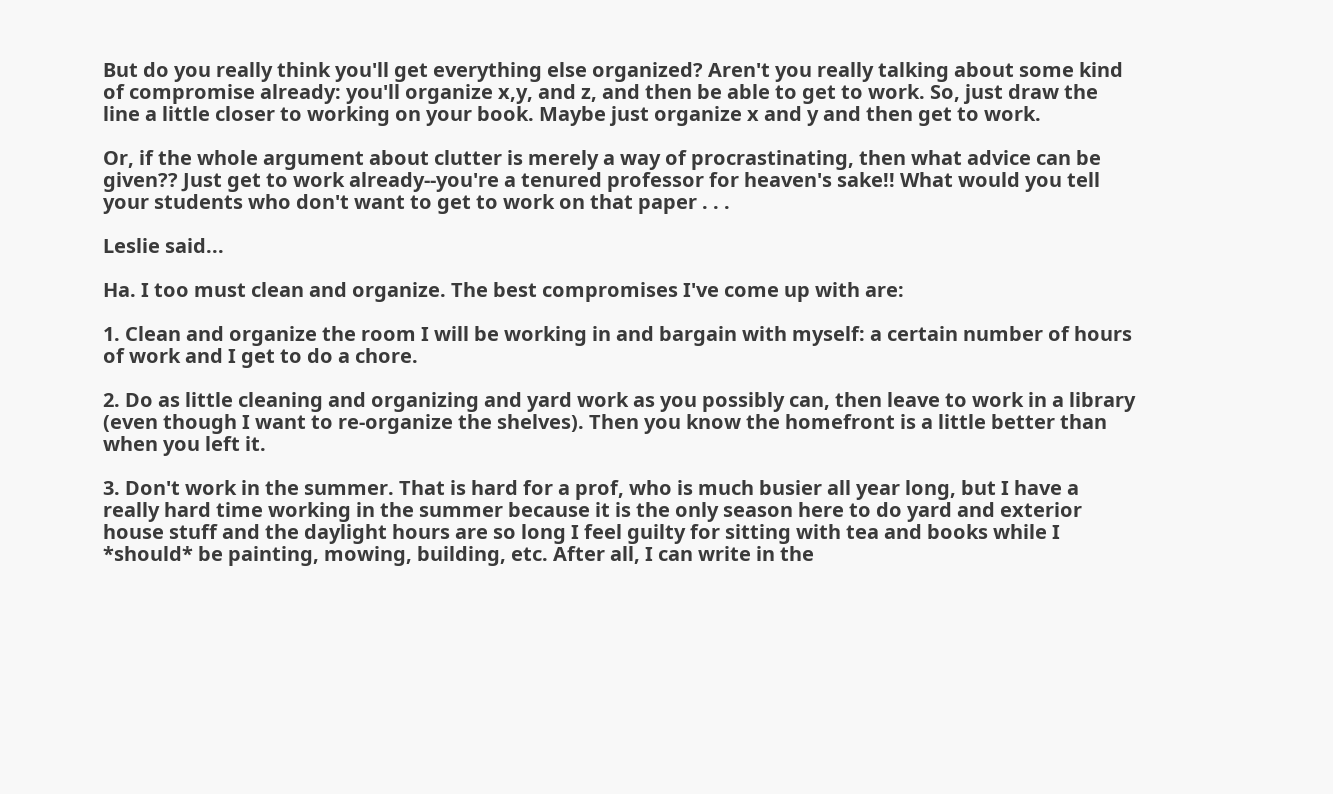But do you really think you'll get everything else organized? Aren't you really talking about some kind of compromise already: you'll organize x,y, and z, and then be able to get to work. So, just draw the line a little closer to working on your book. Maybe just organize x and y and then get to work.

Or, if the whole argument about clutter is merely a way of procrastinating, then what advice can be given?? Just get to work already--you're a tenured professor for heaven's sake!! What would you tell your students who don't want to get to work on that paper . . .

Leslie said...

Ha. I too must clean and organize. The best compromises I've come up with are:

1. Clean and organize the room I will be working in and bargain with myself: a certain number of hours of work and I get to do a chore.

2. Do as little cleaning and organizing and yard work as you possibly can, then leave to work in a library (even though I want to re-organize the shelves). Then you know the homefront is a little better than when you left it.

3. Don't work in the summer. That is hard for a prof, who is much busier all year long, but I have a really hard time working in the summer because it is the only season here to do yard and exterior house stuff and the daylight hours are so long I feel guilty for sitting with tea and books while I *should* be painting, mowing, building, etc. After all, I can write in the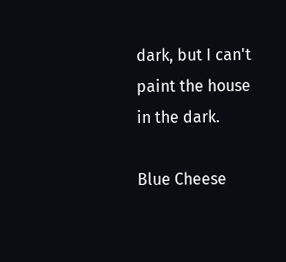dark, but I can't paint the house in the dark.

Blue Cheese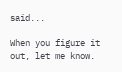said...

When you figure it out, let me know.